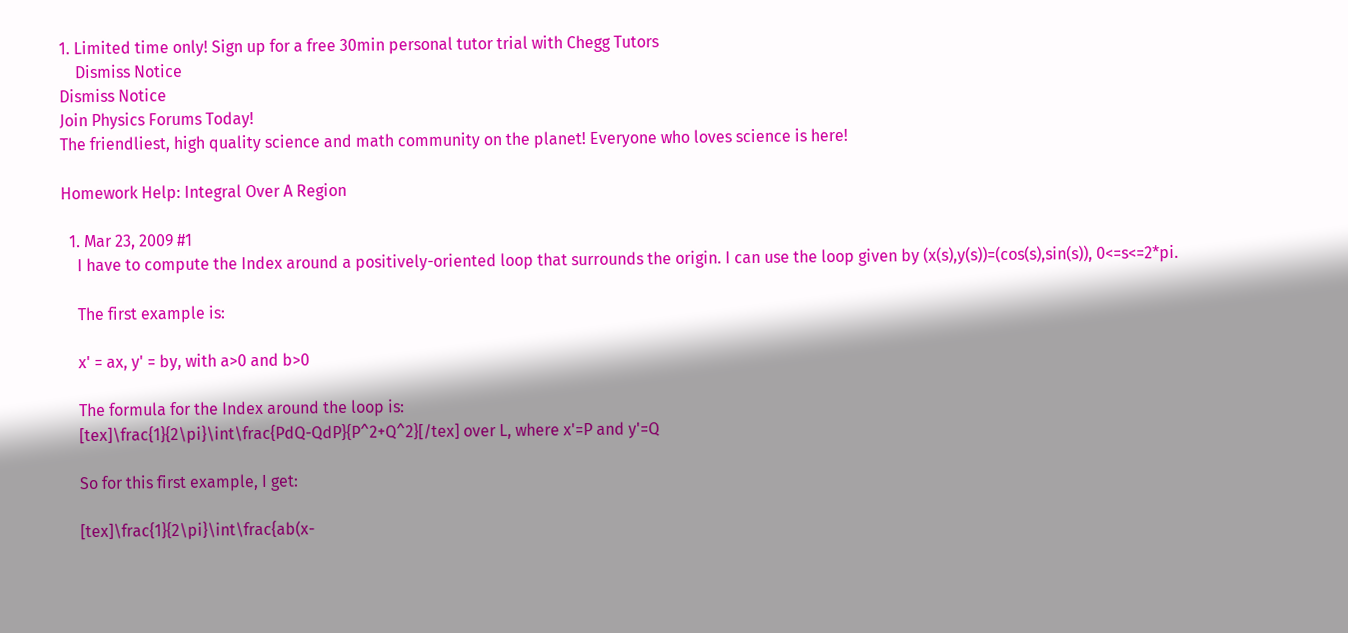1. Limited time only! Sign up for a free 30min personal tutor trial with Chegg Tutors
    Dismiss Notice
Dismiss Notice
Join Physics Forums Today!
The friendliest, high quality science and math community on the planet! Everyone who loves science is here!

Homework Help: Integral Over A Region

  1. Mar 23, 2009 #1
    I have to compute the Index around a positively-oriented loop that surrounds the origin. I can use the loop given by (x(s),y(s))=(cos(s),sin(s)), 0<=s<=2*pi.

    The first example is:

    x' = ax, y' = by, with a>0 and b>0

    The formula for the Index around the loop is:
    [tex]\frac{1}{2\pi}\int\frac{PdQ-QdP}{P^2+Q^2}[/tex] over L, where x'=P and y'=Q

    So for this first example, I get:

    [tex]\frac{1}{2\pi}\int\frac{ab(x-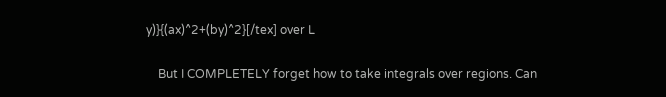y)}{(ax)^2+(by)^2}[/tex] over L

    But I COMPLETELY forget how to take integrals over regions. Can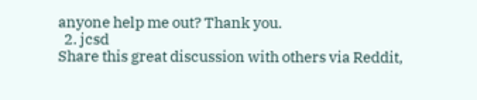anyone help me out? Thank you.
  2. jcsd
Share this great discussion with others via Reddit,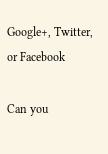Google+, Twitter, or Facebook

Can you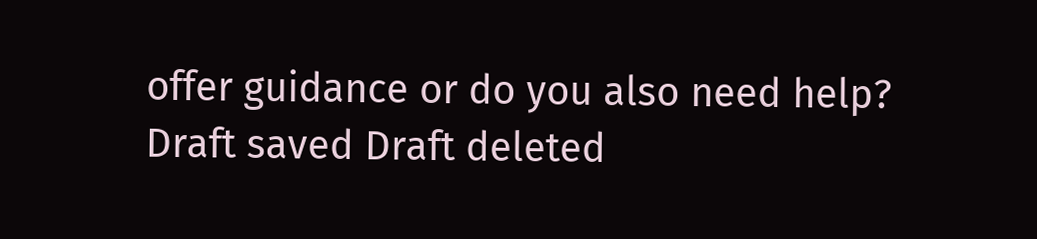offer guidance or do you also need help?
Draft saved Draft deleted